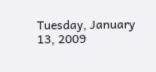Tuesday, January 13, 2009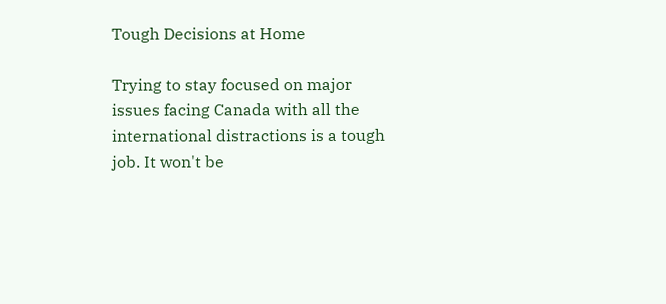Tough Decisions at Home

Trying to stay focused on major issues facing Canada with all the international distractions is a tough job. It won't be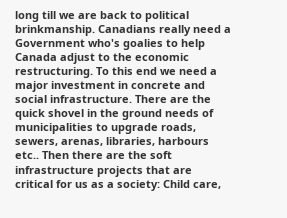long till we are back to political brinkmanship. Canadians really need a Government who's goalies to help Canada adjust to the economic restructuring. To this end we need a major investment in concrete and social infrastructure. There are the quick shovel in the ground needs of municipalities to upgrade roads, sewers, arenas, libraries, harbours etc.. Then there are the soft infrastructure projects that are critical for us as a society: Child care,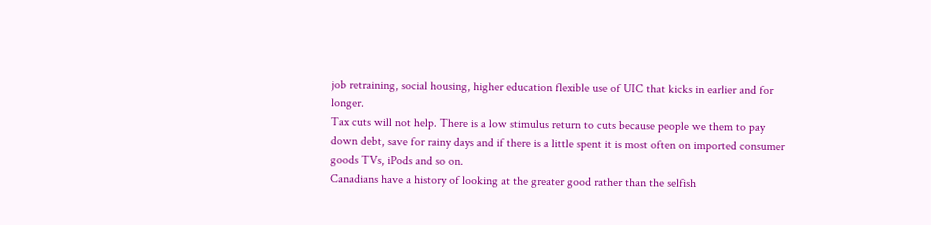job retraining, social housing, higher education flexible use of UIC that kicks in earlier and for longer.
Tax cuts will not help. There is a low stimulus return to cuts because people we them to pay down debt, save for rainy days and if there is a little spent it is most often on imported consumer goods TVs, iPods and so on.
Canadians have a history of looking at the greater good rather than the selfish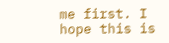me first. I hope this is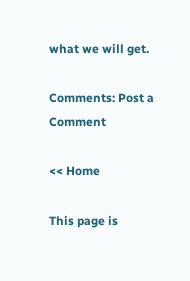what we will get.

Comments: Post a Comment

<< Home

This page is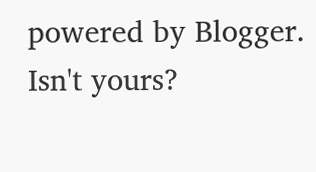powered by Blogger. Isn't yours?